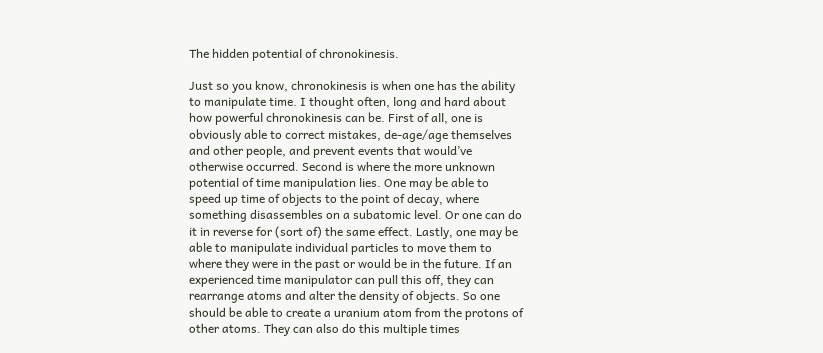The hidden potential of chronokinesis.

Just so you know, chronokinesis is when one has the ability to manipulate time. I thought often, long and hard about how powerful chronokinesis can be. First of all, one is obviously able to correct mistakes, de-age/age themselves and other people, and prevent events that would’ve otherwise occurred. Second is where the more unknown potential of time manipulation lies. One may be able to speed up time of objects to the point of decay, where something disassembles on a subatomic level. Or one can do it in reverse for (sort of) the same effect. Lastly, one may be able to manipulate individual particles to move them to where they were in the past or would be in the future. If an experienced time manipulator can pull this off, they can rearrange atoms and alter the density of objects. So one should be able to create a uranium atom from the protons of other atoms. They can also do this multiple times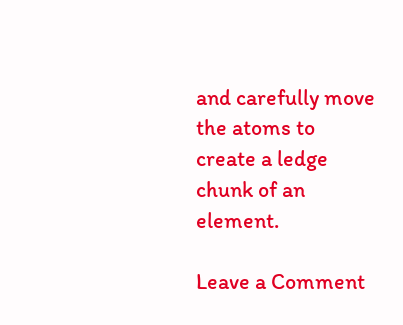and carefully move the atoms to create a ledge chunk of an element.

Leave a Comment